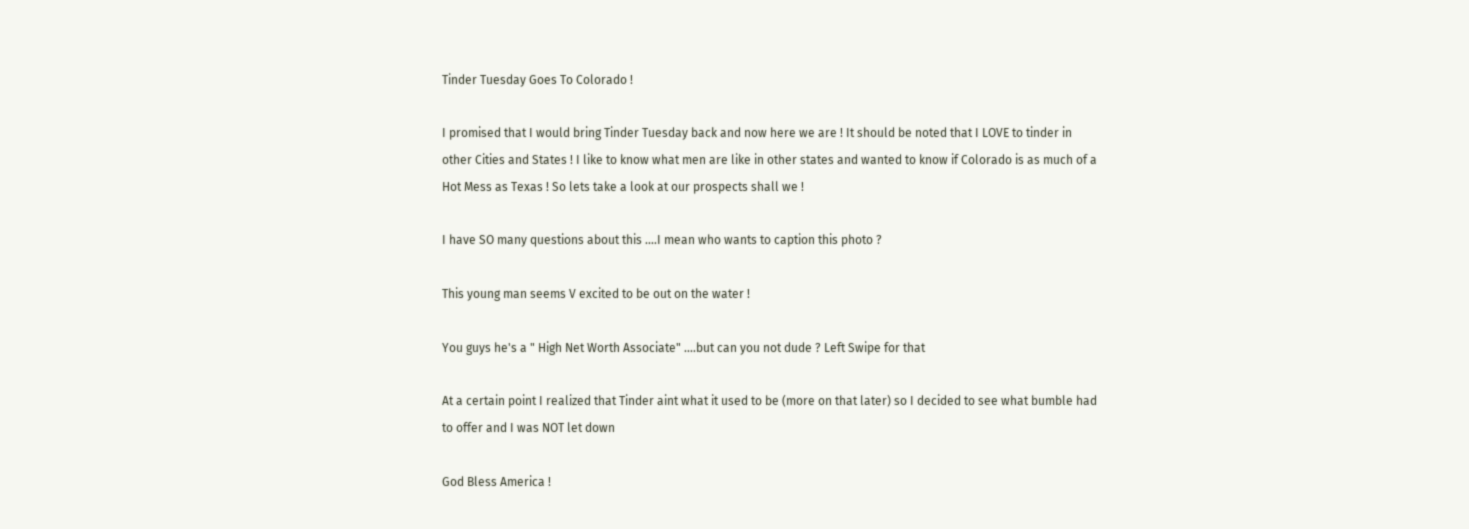Tinder Tuesday Goes To Colorado !

I promised that I would bring Tinder Tuesday back and now here we are ! It should be noted that I LOVE to tinder in other Cities and States ! I like to know what men are like in other states and wanted to know if Colorado is as much of a Hot Mess as Texas ! So lets take a look at our prospects shall we !

I have SO many questions about this ....I mean who wants to caption this photo ?

This young man seems V excited to be out on the water !

You guys he's a " High Net Worth Associate" ....but can you not dude ? Left Swipe for that

At a certain point I realized that Tinder aint what it used to be (more on that later) so I decided to see what bumble had to offer and I was NOT let down

God Bless America !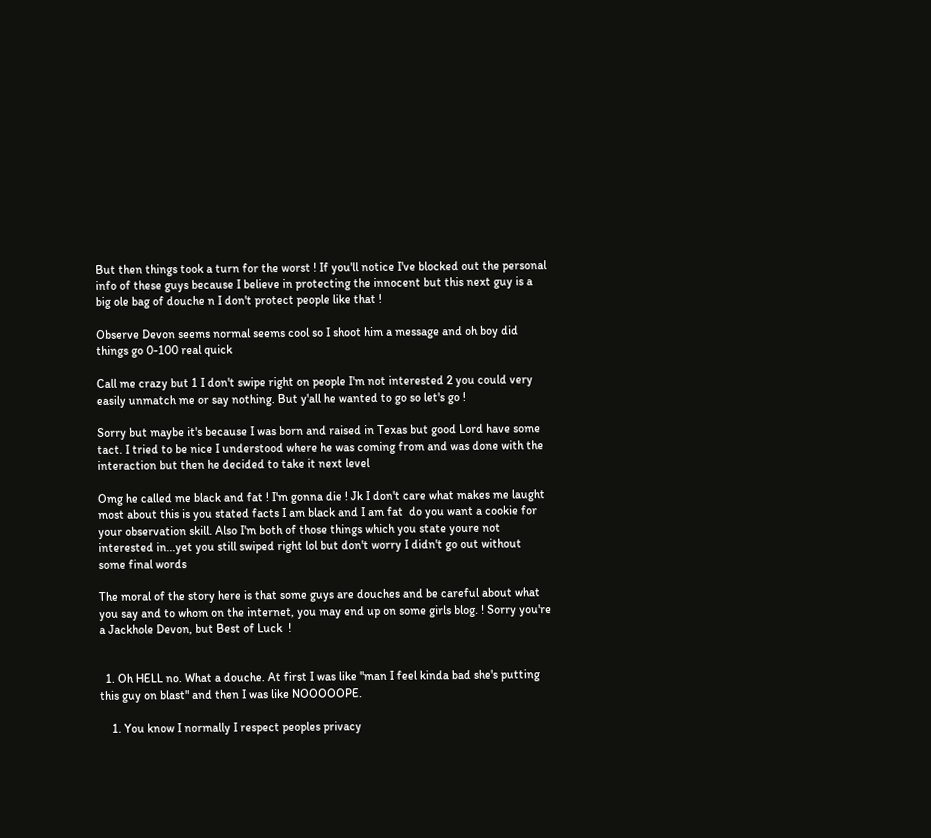But then things took a turn for the worst ! If you'll notice I've blocked out the personal info of these guys because I believe in protecting the innocent but this next guy is a big ole bag of douche n I don't protect people like that !

Observe Devon seems normal seems cool so I shoot him a message and oh boy did things go 0-100 real quick

Call me crazy but 1 I don't swipe right on people I'm not interested 2 you could very easily unmatch me or say nothing. But y'all he wanted to go so let's go !

Sorry but maybe it's because I was born and raised in Texas but good Lord have some tact. I tried to be nice I understood where he was coming from and was done with the interaction but then he decided to take it next level

Omg he called me black and fat ! I'm gonna die ! Jk I don't care what makes me laught most about this is you stated facts I am black and I am fat  do you want a cookie for your observation skill. Also I'm both of those things which you state youre not interested in...yet you still swiped right lol but don't worry I didn't go out without some final words

The moral of the story here is that some guys are douches and be careful about what you say and to whom on the internet, you may end up on some girls blog. ! Sorry you're a Jackhole Devon, but Best of Luck  !


  1. Oh HELL no. What a douche. At first I was like "man I feel kinda bad she's putting this guy on blast" and then I was like NOOOOOPE.

    1. You know I normally I respect peoples privacy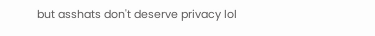but asshats don't deserve privacy lol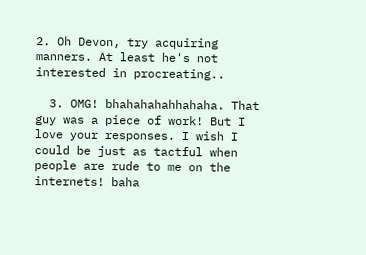2. Oh Devon, try acquiring manners. At least he's not interested in procreating..

  3. OMG! bhahahahahhahaha. That guy was a piece of work! But I love your responses. I wish I could be just as tactful when people are rude to me on the internets! baha